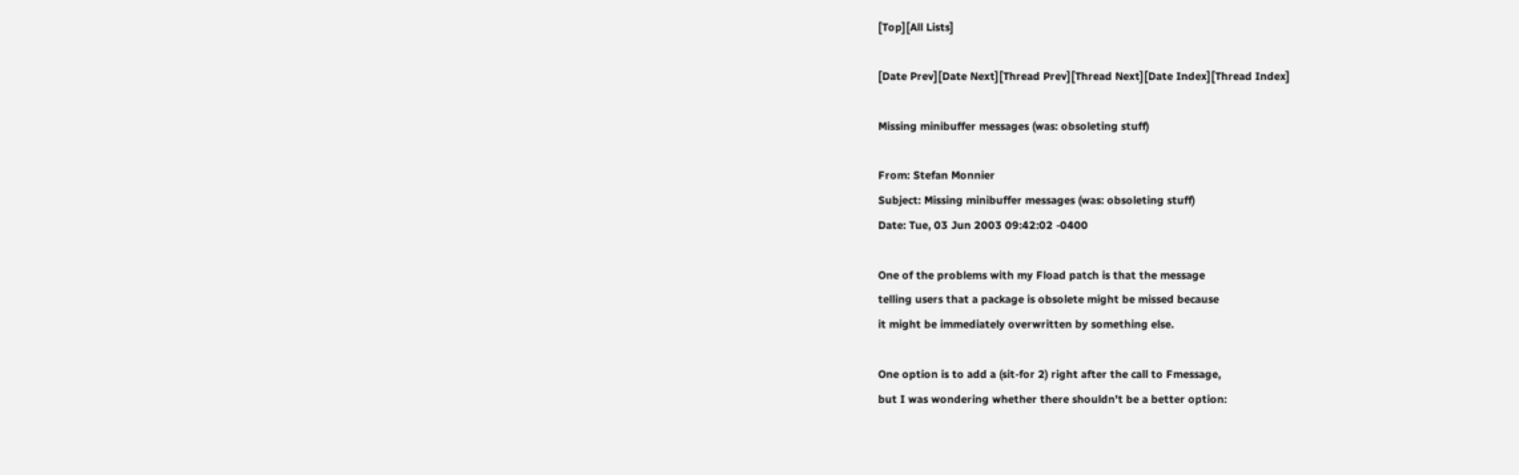[Top][All Lists]

[Date Prev][Date Next][Thread Prev][Thread Next][Date Index][Thread Index]

Missing minibuffer messages (was: obsoleting stuff)

From: Stefan Monnier
Subject: Missing minibuffer messages (was: obsoleting stuff)
Date: Tue, 03 Jun 2003 09:42:02 -0400

One of the problems with my Fload patch is that the message
telling users that a package is obsolete might be missed because
it might be immediately overwritten by something else.

One option is to add a (sit-for 2) right after the call to Fmessage,
but I was wondering whether there shouldn't be a better option: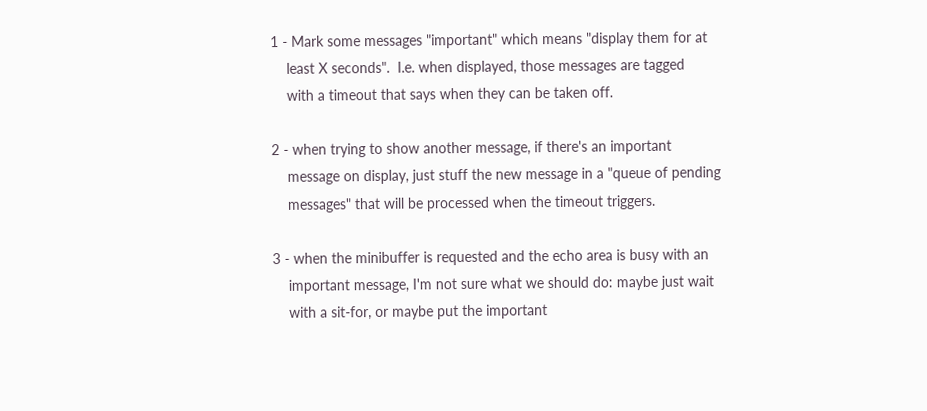1 - Mark some messages "important" which means "display them for at
    least X seconds".  I.e. when displayed, those messages are tagged
    with a timeout that says when they can be taken off.

2 - when trying to show another message, if there's an important
    message on display, just stuff the new message in a "queue of pending
    messages" that will be processed when the timeout triggers.

3 - when the minibuffer is requested and the echo area is busy with an
    important message, I'm not sure what we should do: maybe just wait
    with a sit-for, or maybe put the important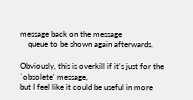message back on the message
    queue to be shown again afterwards.

Obviously, this is overkill if it's just for the `obsolete' message,
but I feel like it could be useful in more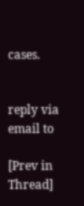cases.


reply via email to

[Prev in Thread]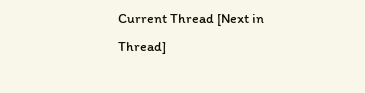Current Thread [Next in Thread]